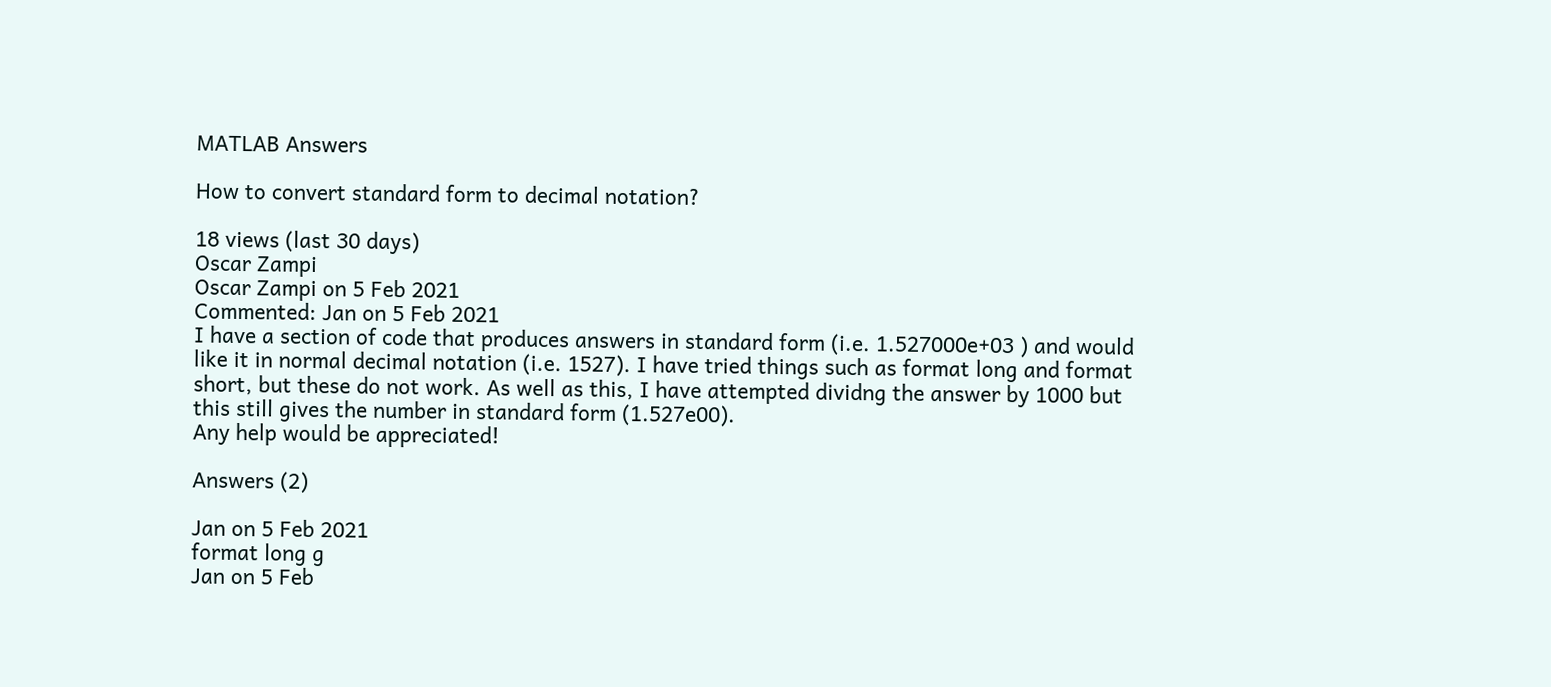MATLAB Answers

How to convert standard form to decimal notation?

18 views (last 30 days)
Oscar Zampi
Oscar Zampi on 5 Feb 2021
Commented: Jan on 5 Feb 2021
I have a section of code that produces answers in standard form (i.e. 1.527000e+03 ) and would like it in normal decimal notation (i.e. 1527). I have tried things such as format long and format short, but these do not work. As well as this, I have attempted dividng the answer by 1000 but this still gives the number in standard form (1.527e00).
Any help would be appreciated!

Answers (2)

Jan on 5 Feb 2021
format long g
Jan on 5 Feb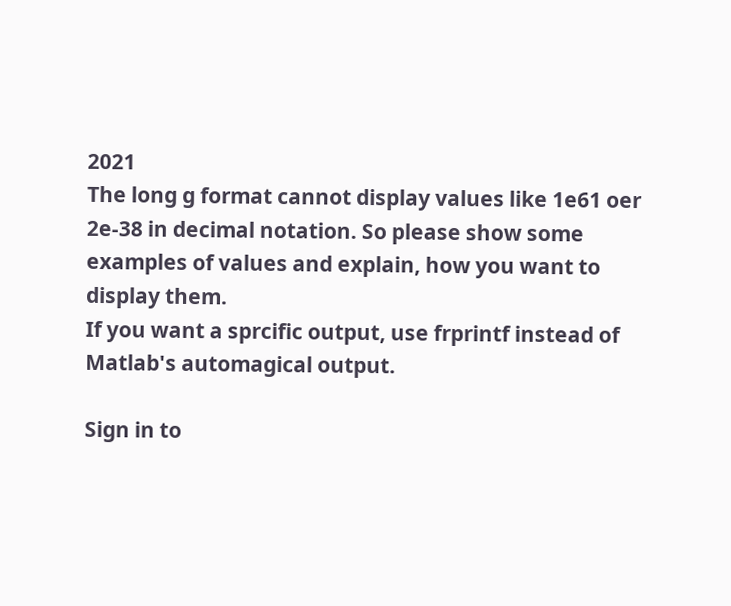2021
The long g format cannot display values like 1e61 oer 2e-38 in decimal notation. So please show some examples of values and explain, how you want to display them.
If you want a sprcific output, use frprintf instead of Matlab's automagical output.

Sign in to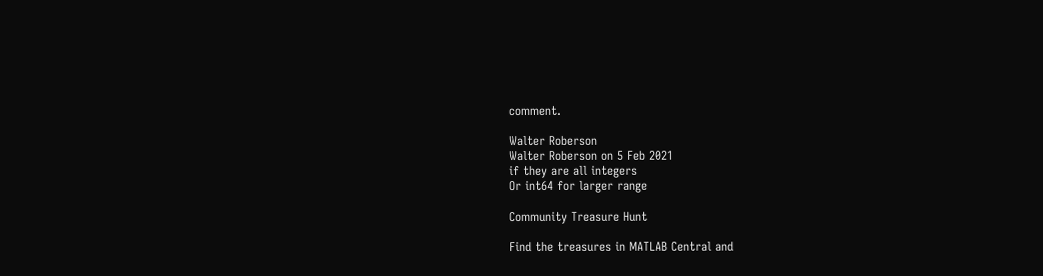comment.

Walter Roberson
Walter Roberson on 5 Feb 2021
if they are all integers
Or int64 for larger range

Community Treasure Hunt

Find the treasures in MATLAB Central and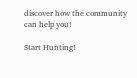discover how the community can help you!

Start Hunting!